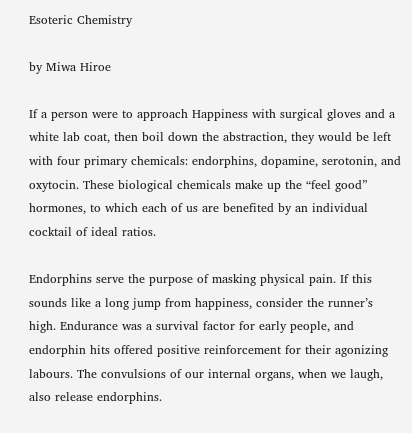Esoteric Chemistry

by Miwa Hiroe

If a person were to approach Happiness with surgical gloves and a white lab coat, then boil down the abstraction, they would be left with four primary chemicals: endorphins, dopamine, serotonin, and oxytocin. These biological chemicals make up the “feel good” hormones, to which each of us are benefited by an individual cocktail of ideal ratios.

Endorphins serve the purpose of masking physical pain. If this sounds like a long jump from happiness, consider the runner’s high. Endurance was a survival factor for early people, and endorphin hits offered positive reinforcement for their agonizing labours. The convulsions of our internal organs, when we laugh, also release endorphins.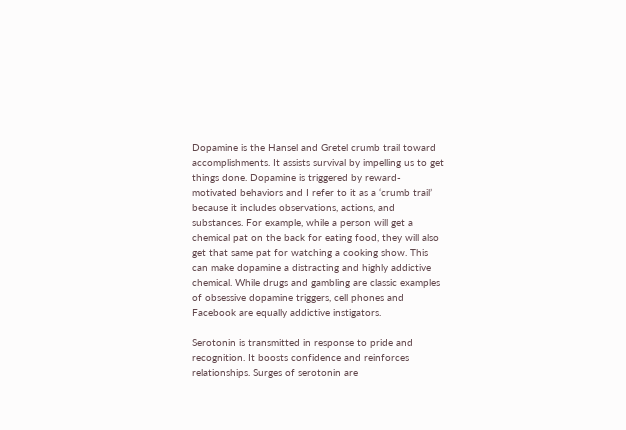Dopamine is the Hansel and Gretel crumb trail toward accomplishments. It assists survival by impelling us to get things done. Dopamine is triggered by reward-motivated behaviors and I refer to it as a ‘crumb trail’ because it includes observations, actions, and substances. For example, while a person will get a chemical pat on the back for eating food, they will also get that same pat for watching a cooking show. This can make dopamine a distracting and highly addictive chemical. While drugs and gambling are classic examples of obsessive dopamine triggers, cell phones and Facebook are equally addictive instigators.

Serotonin is transmitted in response to pride and recognition. It boosts confidence and reinforces relationships. Surges of serotonin are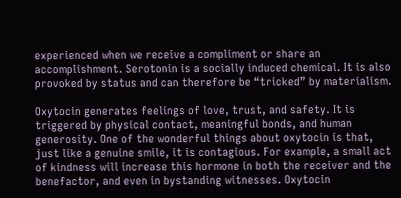experienced when we receive a compliment or share an accomplishment. Serotonin is a socially induced chemical. It is also provoked by status and can therefore be “tricked” by materialism.

Oxytocin generates feelings of love, trust, and safety. It is triggered by physical contact, meaningful bonds, and human generosity. One of the wonderful things about oxytocin is that, just like a genuine smile, it is contagious. For example, a small act of kindness will increase this hormone in both the receiver and the benefactor, and even in bystanding witnesses. Oxytocin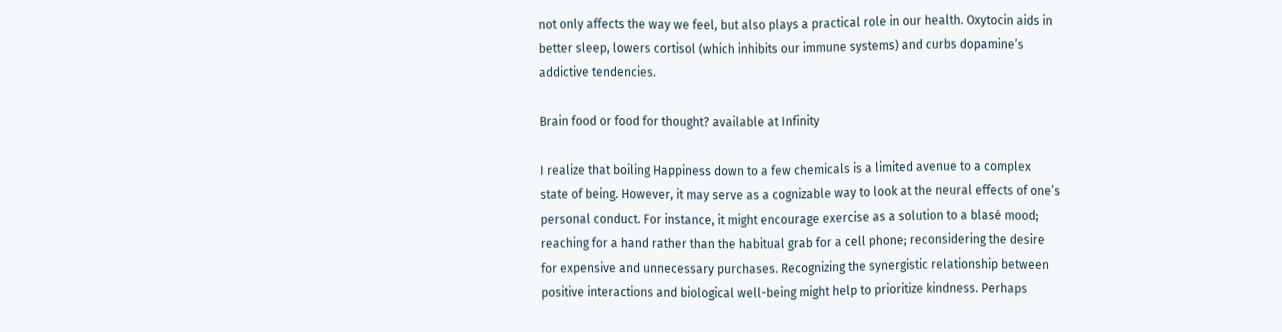not only affects the way we feel, but also plays a practical role in our health. Oxytocin aids in better sleep, lowers cortisol (which inhibits our immune systems) and curbs dopamine’s addictive tendencies.

Brain food or food for thought? available at Infinity

I realize that boiling Happiness down to a few chemicals is a limited avenue to a complex state of being. However, it may serve as a cognizable way to look at the neural effects of one’s personal conduct. For instance, it might encourage exercise as a solution to a blasé mood; reaching for a hand rather than the habitual grab for a cell phone; reconsidering the desire for expensive and unnecessary purchases. Recognizing the synergistic relationship between positive interactions and biological well-being might help to prioritize kindness. Perhaps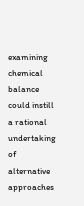examining chemical balance could instill a rational undertaking of alternative approaches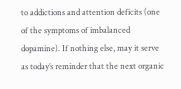to addictions and attention deficits (one of the symptoms of imbalanced dopamine). If nothing else, may it serve as today’s reminder that the next organic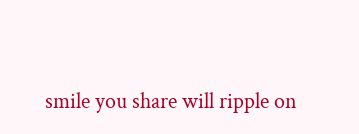smile you share will ripple on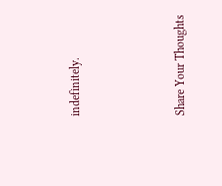indefinitely.




Share Your Thoughts